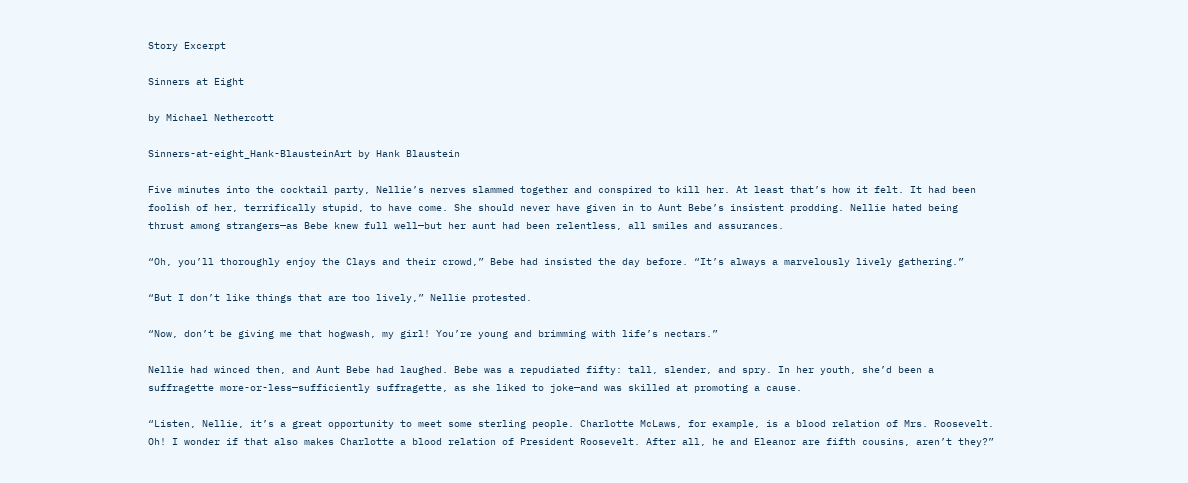Story Excerpt

Sinners at Eight

by Michael Nethercott

Sinners-at-eight_Hank-BlausteinArt by Hank Blaustein

Five minutes into the cocktail party, Nellie’s nerves slammed together and conspired to kill her. At least that’s how it felt. It had been foolish of her, terrifically stupid, to have come. She should never have given in to Aunt Bebe’s insistent prodding. Nellie hated being thrust among strangers—as Bebe knew full well—but her aunt had been relentless, all smiles and assurances.

“Oh, you’ll thoroughly enjoy the Clays and their crowd,” Bebe had insisted the day before. “It’s always a marvelously lively gathering.”

“But I don’t like things that are too lively,” Nellie protested.

“Now, don’t be giving me that hogwash, my girl! You’re young and brimming with life’s nectars.”

Nellie had winced then, and Aunt Bebe had laughed. Bebe was a repudiated fifty: tall, slender, and spry. In her youth, she’d been a suffragette more-or-less—sufficiently suffragette, as she liked to joke—and was skilled at promoting a cause.

“Listen, Nellie, it’s a great opportunity to meet some sterling people. Charlotte McLaws, for example, is a blood relation of Mrs. Roosevelt. Oh! I wonder if that also makes Charlotte a blood relation of President Roosevelt. After all, he and Eleanor are fifth cousins, aren’t they?”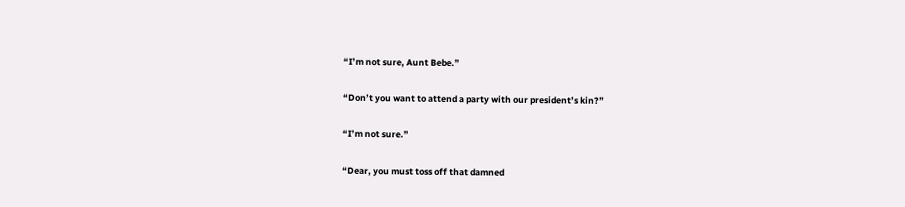“I’m not sure, Aunt Bebe.”

“Don’t you want to attend a party with our president’s kin?”

“I’m not sure.”

“Dear, you must toss off that damned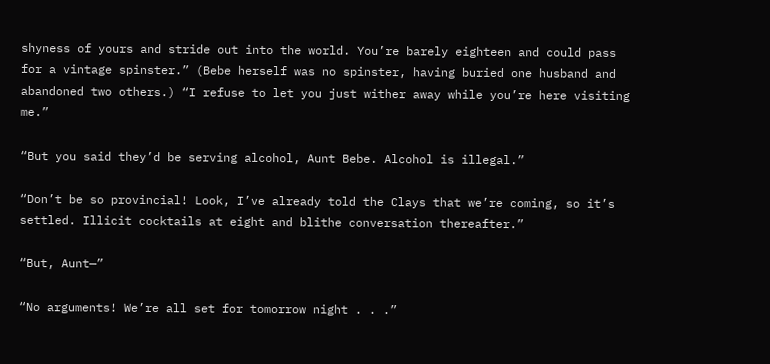shyness of yours and stride out into the world. You’re barely eighteen and could pass for a vintage spinster.” (Bebe herself was no spinster, having buried one husband and abandoned two others.) “I refuse to let you just wither away while you’re here visiting me.”

“But you said they’d be serving alcohol, Aunt Bebe. Alcohol is illegal.”

“Don’t be so provincial! Look, I’ve already told the Clays that we’re coming, so it’s settled. Illicit cocktails at eight and blithe conversation thereafter.”

“But, Aunt—”

“No arguments! We’re all set for tomorrow night . . .”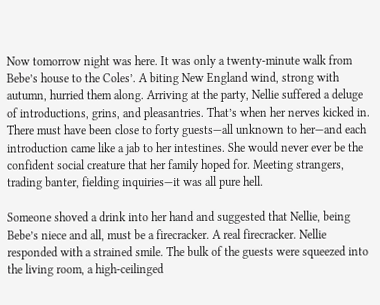Now tomorrow night was here. It was only a twenty-minute walk from Bebe’s house to the Coles’. A biting New England wind, strong with autumn, hurried them along. Arriving at the party, Nellie suffered a deluge of introductions, grins, and pleasantries. That’s when her nerves kicked in. There must have been close to forty guests—all unknown to her—and each introduction came like a jab to her intestines. She would never ever be the confident social creature that her family hoped for. Meeting strangers, trading banter, fielding inquiries—it was all pure hell.

Someone shoved a drink into her hand and suggested that Nellie, being Bebe’s niece and all, must be a firecracker. A real firecracker. Nellie responded with a strained smile. The bulk of the guests were squeezed into the living room, a high-ceilinged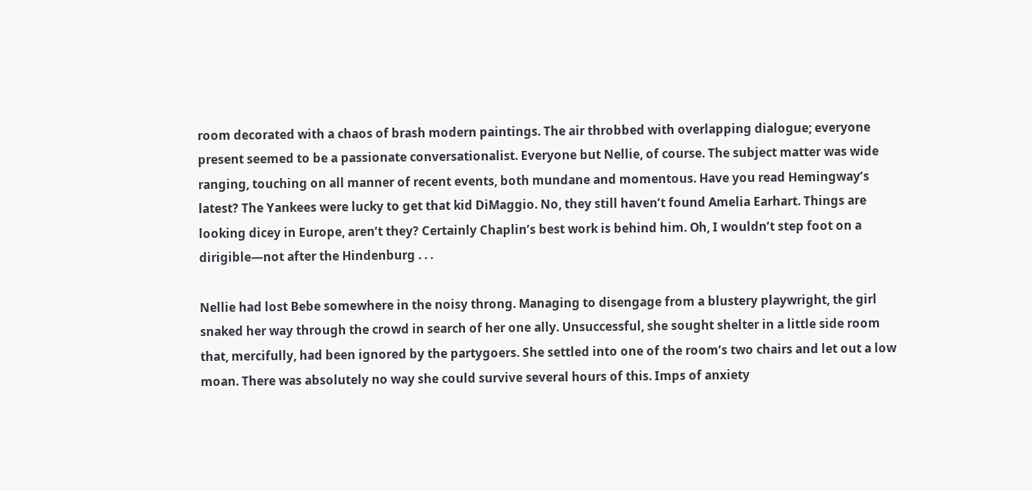room decorated with a chaos of brash modern paintings. The air throbbed with overlapping dialogue; everyone present seemed to be a passionate conversationalist. Everyone but Nellie, of course. The subject matter was wide ranging, touching on all manner of recent events, both mundane and momentous. Have you read Hemingway’s latest? The Yankees were lucky to get that kid DiMaggio. No, they still haven’t found Amelia Earhart. Things are looking dicey in Europe, aren’t they? Certainly Chaplin’s best work is behind him. Oh, I wouldn’t step foot on a dirigible—not after the Hindenburg . . .

Nellie had lost Bebe somewhere in the noisy throng. Managing to disengage from a blustery playwright, the girl snaked her way through the crowd in search of her one ally. Unsuccessful, she sought shelter in a little side room that, mercifully, had been ignored by the partygoers. She settled into one of the room’s two chairs and let out a low moan. There was absolutely no way she could survive several hours of this. Imps of anxiety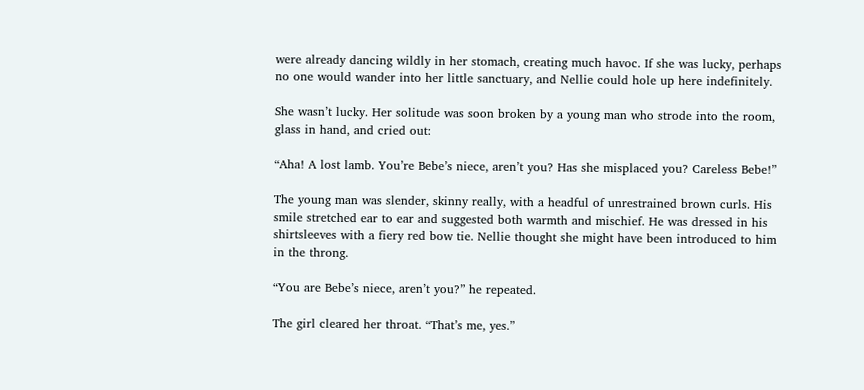were already dancing wildly in her stomach, creating much havoc. If she was lucky, perhaps no one would wander into her little sanctuary, and Nellie could hole up here indefinitely.

She wasn’t lucky. Her solitude was soon broken by a young man who strode into the room, glass in hand, and cried out:

“Aha! A lost lamb. You’re Bebe’s niece, aren’t you? Has she misplaced you? Careless Bebe!”

The young man was slender, skinny really, with a headful of unrestrained brown curls. His smile stretched ear to ear and suggested both warmth and mischief. He was dressed in his shirtsleeves with a fiery red bow tie. Nellie thought she might have been introduced to him in the throng.

“You are Bebe’s niece, aren’t you?” he repeated.

The girl cleared her throat. “That’s me, yes.”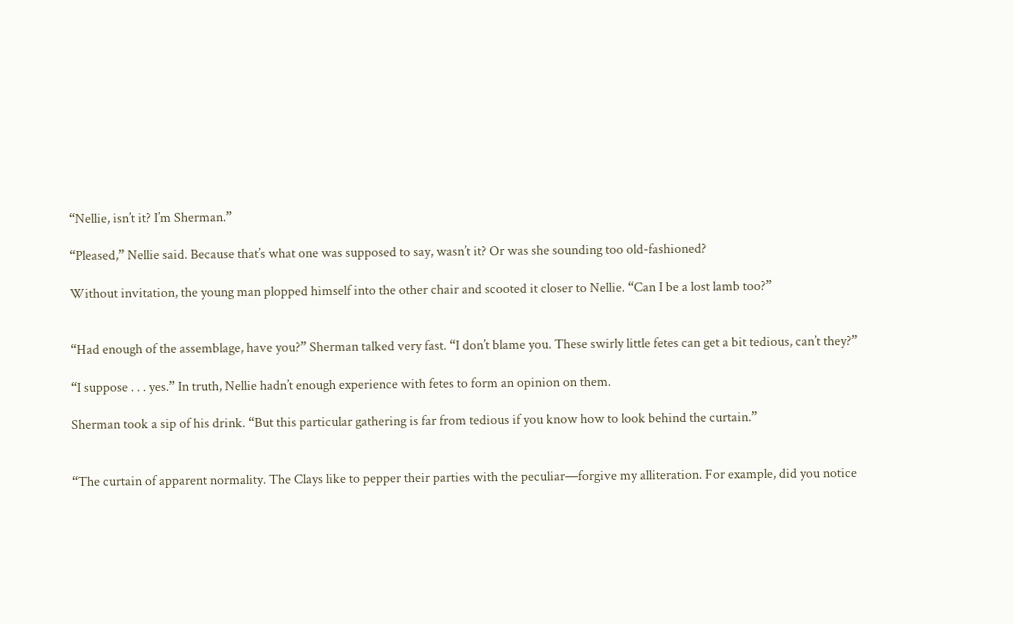“Nellie, isn’t it? I’m Sherman.”

“Pleased,” Nellie said. Because that’s what one was supposed to say, wasn’t it? Or was she sounding too old-fashioned?

Without invitation, the young man plopped himself into the other chair and scooted it closer to Nellie. “Can I be a lost lamb too?”


“Had enough of the assemblage, have you?” Sherman talked very fast. “I don’t blame you. These swirly little fetes can get a bit tedious, can’t they?”

“I suppose . . . yes.” In truth, Nellie hadn’t enough experience with fetes to form an opinion on them.

Sherman took a sip of his drink. “But this particular gathering is far from tedious if you know how to look behind the curtain.”


“The curtain of apparent normality. The Clays like to pepper their parties with the peculiar—forgive my alliteration. For example, did you notice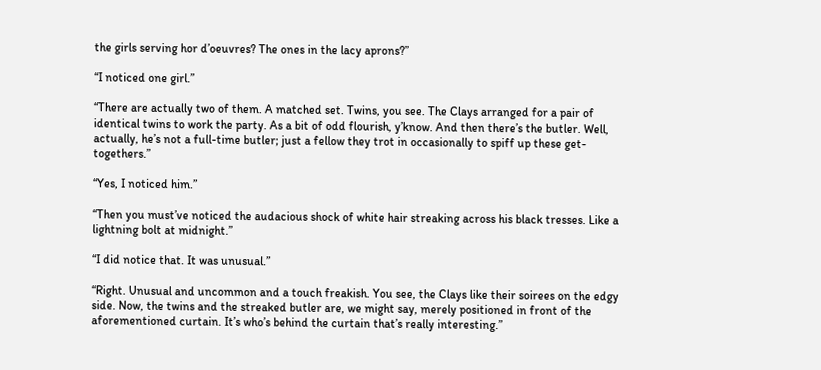the girls serving hor d’oeuvres? The ones in the lacy aprons?”

“I noticed one girl.”

“There are actually two of them. A matched set. Twins, you see. The Clays arranged for a pair of identical twins to work the party. As a bit of odd flourish, y’know. And then there’s the butler. Well, actually, he’s not a full-time butler; just a fellow they trot in occasionally to spiff up these get-togethers.”

“Yes, I noticed him.”

“Then you must’ve noticed the audacious shock of white hair streaking across his black tresses. Like a lightning bolt at midnight.”

“I did notice that. It was unusual.”

“Right. Unusual and uncommon and a touch freakish. You see, the Clays like their soirees on the edgy side. Now, the twins and the streaked butler are, we might say, merely positioned in front of the aforementioned curtain. It’s who’s behind the curtain that’s really interesting.”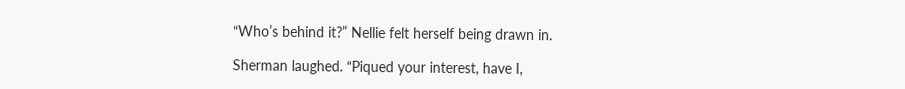“Who’s behind it?” Nellie felt herself being drawn in.

Sherman laughed. “Piqued your interest, have I,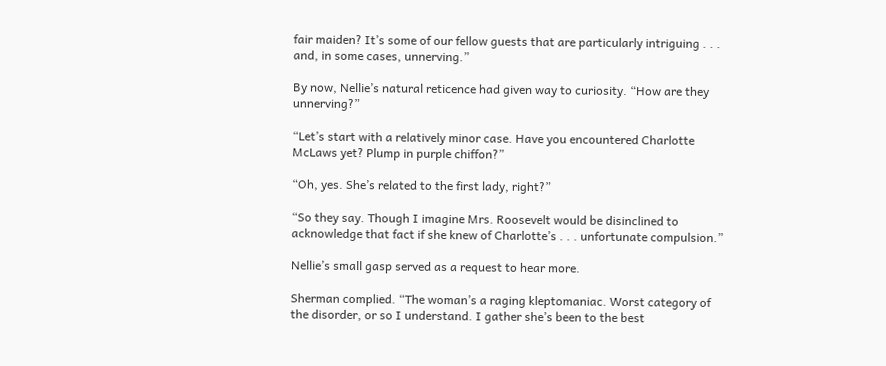fair maiden? It’s some of our fellow guests that are particularly intriguing . . . and, in some cases, unnerving.”

By now, Nellie’s natural reticence had given way to curiosity. “How are they unnerving?”

“Let’s start with a relatively minor case. Have you encountered Charlotte McLaws yet? Plump in purple chiffon?”

“Oh, yes. She’s related to the first lady, right?”

“So they say. Though I imagine Mrs. Roosevelt would be disinclined to acknowledge that fact if she knew of Charlotte’s . . . unfortunate compulsion.”

Nellie’s small gasp served as a request to hear more.

Sherman complied. “The woman’s a raging kleptomaniac. Worst category of the disorder, or so I understand. I gather she’s been to the best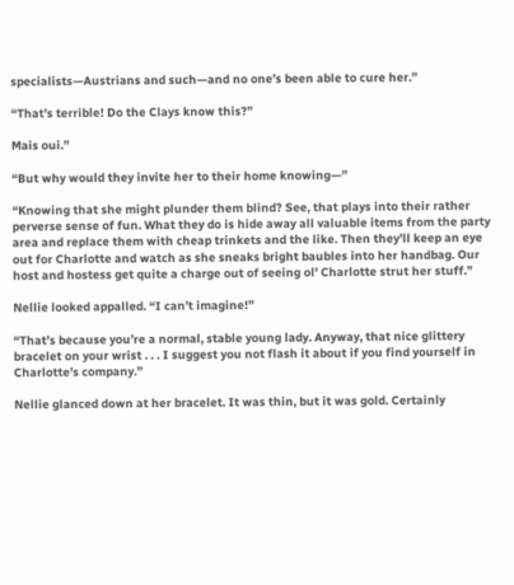specialists—Austrians and such—and no one’s been able to cure her.”

“That’s terrible! Do the Clays know this?”

Mais oui.”

“But why would they invite her to their home knowing—”

“Knowing that she might plunder them blind? See, that plays into their rather perverse sense of fun. What they do is hide away all valuable items from the party area and replace them with cheap trinkets and the like. Then they’ll keep an eye out for Charlotte and watch as she sneaks bright baubles into her handbag. Our host and hostess get quite a charge out of seeing ol’ Charlotte strut her stuff.”

Nellie looked appalled. “I can’t imagine!”

“That’s because you’re a normal, stable young lady. Anyway, that nice glittery bracelet on your wrist . . . I suggest you not flash it about if you find yourself in Charlotte’s company.”

Nellie glanced down at her bracelet. It was thin, but it was gold. Certainly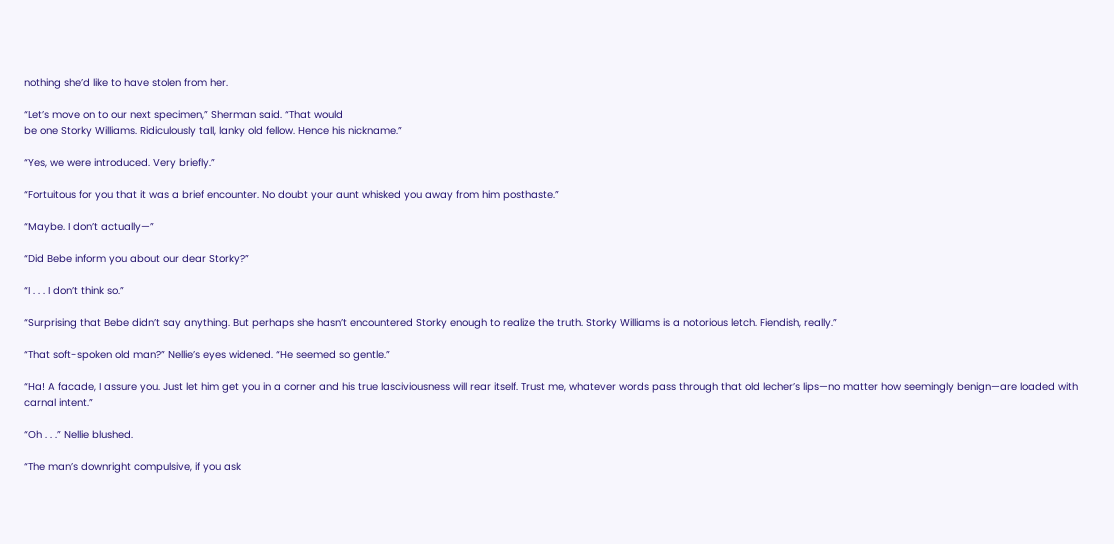nothing she’d like to have stolen from her.

“Let’s move on to our next specimen,” Sherman said. “That would
be one Storky Williams. Ridiculously tall, lanky old fellow. Hence his nickname.”

“Yes, we were introduced. Very briefly.”

“Fortuitous for you that it was a brief encounter. No doubt your aunt whisked you away from him posthaste.”

“Maybe. I don’t actually—”

“Did Bebe inform you about our dear Storky?”

“I . . . I don’t think so.”

“Surprising that Bebe didn’t say anything. But perhaps she hasn’t encountered Storky enough to realize the truth. Storky Williams is a notorious letch. Fiendish, really.”

“That soft-spoken old man?” Nellie’s eyes widened. “He seemed so gentle.”

“Ha! A facade, I assure you. Just let him get you in a corner and his true lasciviousness will rear itself. Trust me, whatever words pass through that old lecher’s lips—no matter how seemingly benign—are loaded with carnal intent.”

“Oh . . .” Nellie blushed.

“The man’s downright compulsive, if you ask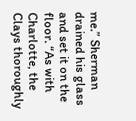me.” Sherman drained his glass and set it on the floor. “As with Charlotte, the Clays thoroughly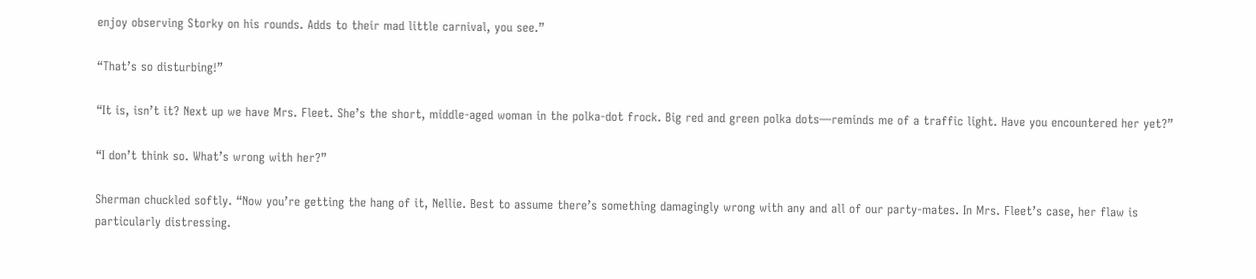enjoy observing Storky on his rounds. Adds to their mad little carnival, you see.”

“That’s so disturbing!”

“It is, isn’t it? Next up we have Mrs. Fleet. She’s the short, middle-aged woman in the polka-dot frock. Big red and green polka dots—reminds me of a traffic light. Have you encountered her yet?”

“I don’t think so. What’s wrong with her?”

Sherman chuckled softly. “Now you’re getting the hang of it, Nellie. Best to assume there’s something damagingly wrong with any and all of our party-mates. In Mrs. Fleet’s case, her flaw is particularly distressing.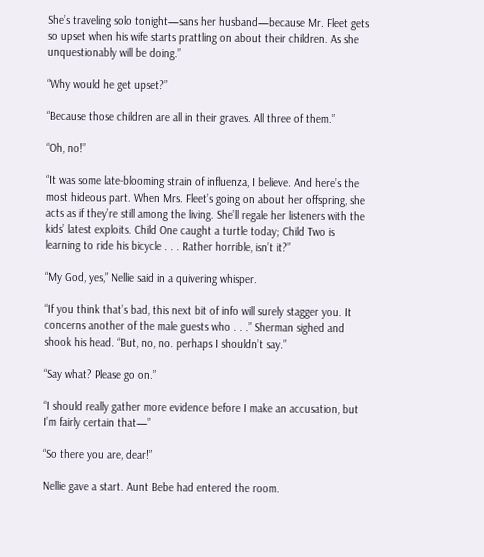She’s traveling solo tonight—sans her husband—because Mr. Fleet gets so upset when his wife starts prattling on about their children. As she unquestionably will be doing.”

“Why would he get upset?”

“Because those children are all in their graves. All three of them.”

“Oh, no!”

“It was some late-blooming strain of influenza, I believe. And here’s the most hideous part. When Mrs. Fleet’s going on about her offspring, she acts as if they’re still among the living. She’ll regale her listeners with the kids’ latest exploits. Child One caught a turtle today; Child Two is learning to ride his bicycle . . . Rather horrible, isn’t it?”

“My God, yes,” Nellie said in a quivering whisper.

“If you think that’s bad, this next bit of info will surely stagger you. It concerns another of the male guests who . . .” Sherman sighed and shook his head. “But, no, no. perhaps I shouldn’t say.”

“Say what? Please go on.”

“I should really gather more evidence before I make an accusation, but I’m fairly certain that—”

“So there you are, dear!”

Nellie gave a start. Aunt Bebe had entered the room.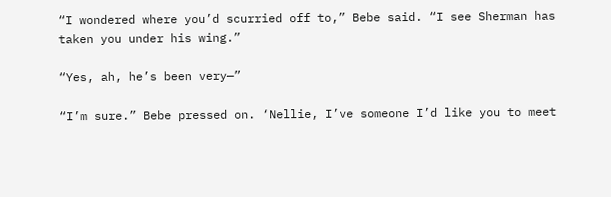“I wondered where you’d scurried off to,” Bebe said. “I see Sherman has taken you under his wing.”

“Yes, ah, he’s been very—”

“I’m sure.” Bebe pressed on. ‘Nellie, I’ve someone I’d like you to meet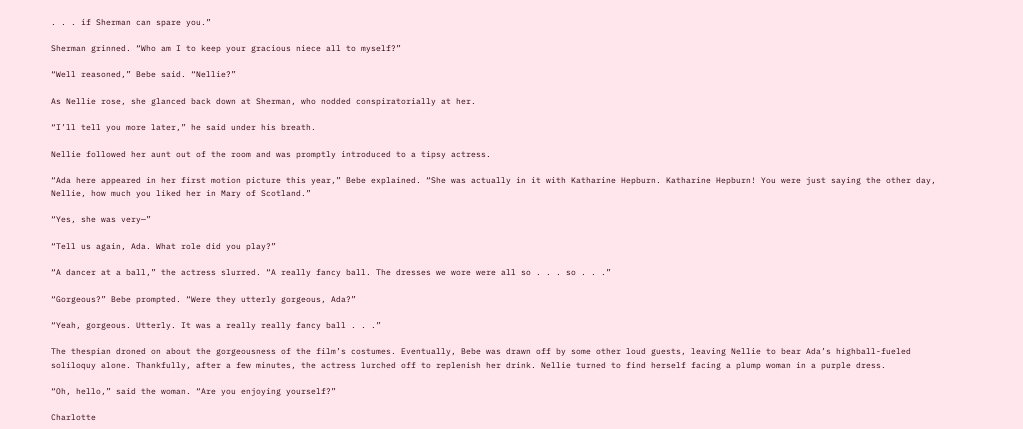. . . if Sherman can spare you.”

Sherman grinned. “Who am I to keep your gracious niece all to myself?”

“Well reasoned,” Bebe said. “Nellie?”

As Nellie rose, she glanced back down at Sherman, who nodded conspiratorially at her.

“I’ll tell you more later,” he said under his breath.

Nellie followed her aunt out of the room and was promptly introduced to a tipsy actress.

“Ada here appeared in her first motion picture this year,” Bebe explained. “She was actually in it with Katharine Hepburn. Katharine Hepburn! You were just saying the other day, Nellie, how much you liked her in Mary of Scotland.”

“Yes, she was very—”

“Tell us again, Ada. What role did you play?”

“A dancer at a ball,” the actress slurred. “A really fancy ball. The dresses we wore were all so . . . so . . .”

“Gorgeous?” Bebe prompted. “Were they utterly gorgeous, Ada?”

“Yeah, gorgeous. Utterly. It was a really really fancy ball . . .”

The thespian droned on about the gorgeousness of the film’s costumes. Eventually, Bebe was drawn off by some other loud guests, leaving Nellie to bear Ada’s highball-fueled soliloquy alone. Thankfully, after a few minutes, the actress lurched off to replenish her drink. Nellie turned to find herself facing a plump woman in a purple dress.

“Oh, hello,” said the woman. “Are you enjoying yourself?”

Charlotte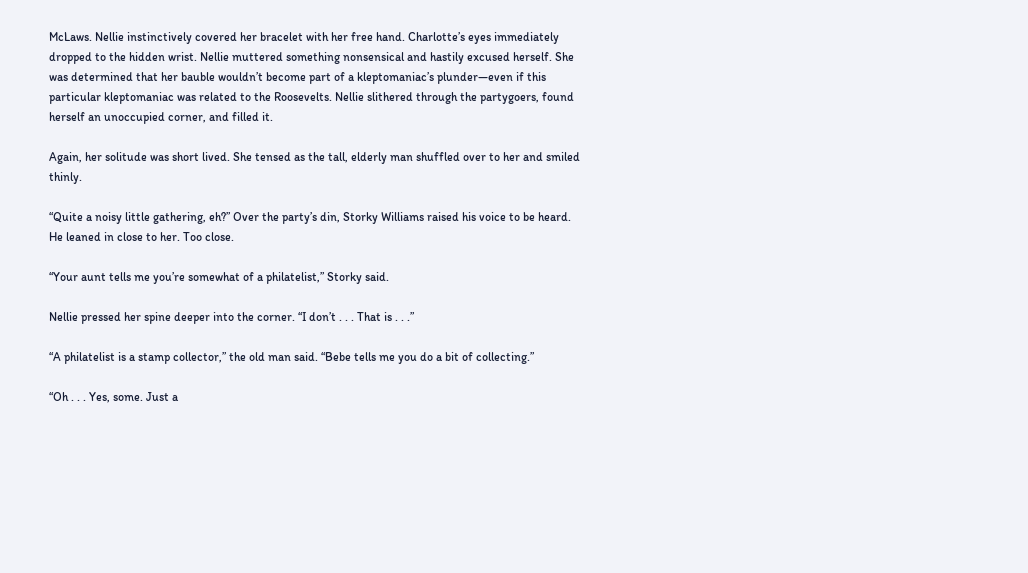McLaws. Nellie instinctively covered her bracelet with her free hand. Charlotte’s eyes immediately dropped to the hidden wrist. Nellie muttered something nonsensical and hastily excused herself. She was determined that her bauble wouldn’t become part of a kleptomaniac’s plunder—even if this particular kleptomaniac was related to the Roosevelts. Nellie slithered through the partygoers, found herself an unoccupied corner, and filled it.

Again, her solitude was short lived. She tensed as the tall, elderly man shuffled over to her and smiled thinly.

“Quite a noisy little gathering, eh?” Over the party’s din, Storky Williams raised his voice to be heard. He leaned in close to her. Too close.

“Your aunt tells me you’re somewhat of a philatelist,” Storky said.

Nellie pressed her spine deeper into the corner. “I don’t . . . That is . . .”

“A philatelist is a stamp collector,” the old man said. “Bebe tells me you do a bit of collecting.”

“Oh . . . Yes, some. Just a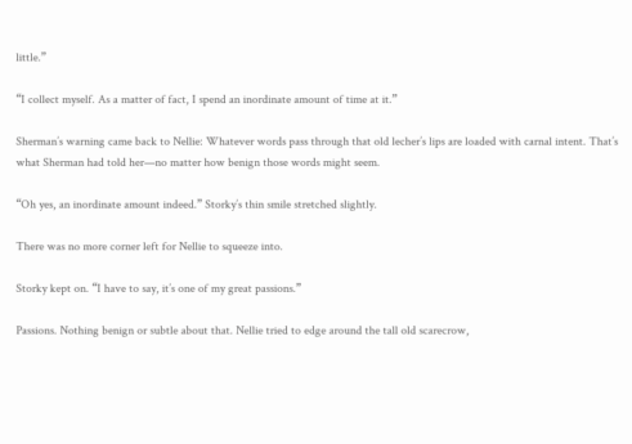little.”

“I collect myself. As a matter of fact, I spend an inordinate amount of time at it.”

Sherman’s warning came back to Nellie: Whatever words pass through that old lecher’s lips are loaded with carnal intent. That’s what Sherman had told her—no matter how benign those words might seem.

“Oh yes, an inordinate amount indeed.” Storky’s thin smile stretched slightly.

There was no more corner left for Nellie to squeeze into.

Storky kept on. “I have to say, it’s one of my great passions.”

Passions. Nothing benign or subtle about that. Nellie tried to edge around the tall old scarecrow,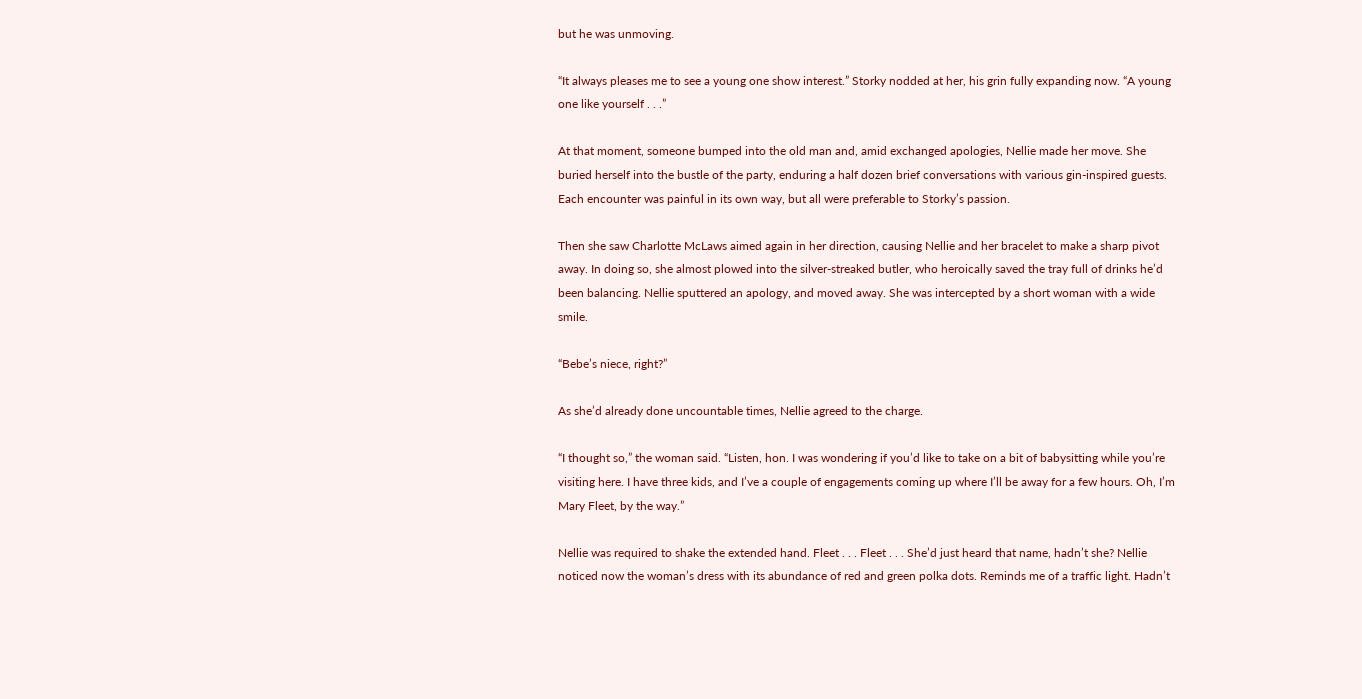but he was unmoving.

“It always pleases me to see a young one show interest.” Storky nodded at her, his grin fully expanding now. “A young one like yourself . . .”

At that moment, someone bumped into the old man and, amid exchanged apologies, Nellie made her move. She buried herself into the bustle of the party, enduring a half dozen brief conversations with various gin-inspired guests. Each encounter was painful in its own way, but all were preferable to Storky’s passion.

Then she saw Charlotte McLaws aimed again in her direction, causing Nellie and her bracelet to make a sharp pivot away. In doing so, she almost plowed into the silver-streaked butler, who heroically saved the tray full of drinks he’d been balancing. Nellie sputtered an apology, and moved away. She was intercepted by a short woman with a wide smile.

“Bebe’s niece, right?”

As she’d already done uncountable times, Nellie agreed to the charge.

“I thought so,” the woman said. “Listen, hon. I was wondering if you’d like to take on a bit of babysitting while you’re visiting here. I have three kids, and I’ve a couple of engagements coming up where I’ll be away for a few hours. Oh, I’m Mary Fleet, by the way.”

Nellie was required to shake the extended hand. Fleet . . . Fleet . . . She’d just heard that name, hadn’t she? Nellie noticed now the woman’s dress with its abundance of red and green polka dots. Reminds me of a traffic light. Hadn’t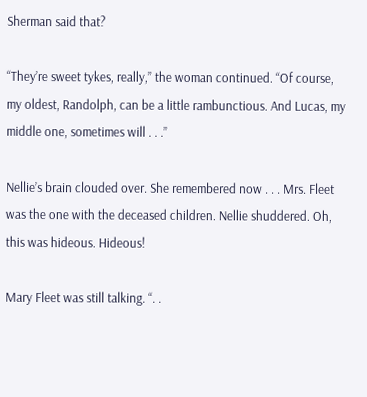Sherman said that?

“They’re sweet tykes, really,” the woman continued. “Of course, my oldest, Randolph, can be a little rambunctious. And Lucas, my middle one, sometimes will . . .”

Nellie’s brain clouded over. She remembered now . . . Mrs. Fleet was the one with the deceased children. Nellie shuddered. Oh, this was hideous. Hideous!

Mary Fleet was still talking. “. .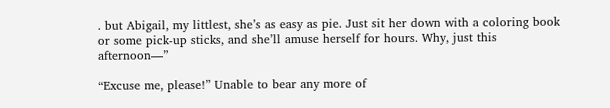. but Abigail, my littlest, she’s as easy as pie. Just sit her down with a coloring book or some pick-up sticks, and she’ll amuse herself for hours. Why, just this afternoon—”

“Excuse me, please!” Unable to bear any more of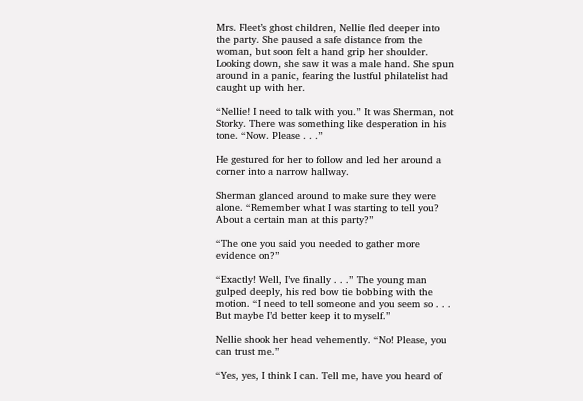Mrs. Fleet’s ghost children, Nellie fled deeper into the party. She paused a safe distance from the woman, but soon felt a hand grip her shoulder. Looking down, she saw it was a male hand. She spun around in a panic, fearing the lustful philatelist had caught up with her.

“Nellie! I need to talk with you.” It was Sherman, not Storky. There was something like desperation in his tone. “Now. Please . . .”

He gestured for her to follow and led her around a corner into a narrow hallway.

Sherman glanced around to make sure they were alone. “Remember what I was starting to tell you? About a certain man at this party?”

“The one you said you needed to gather more evidence on?”

“Exactly! Well, I’ve finally . . .” The young man gulped deeply, his red bow tie bobbing with the motion. “I need to tell someone and you seem so . . . But maybe I’d better keep it to myself.”

Nellie shook her head vehemently. “No! Please, you can trust me.”

“Yes, yes, I think I can. Tell me, have you heard of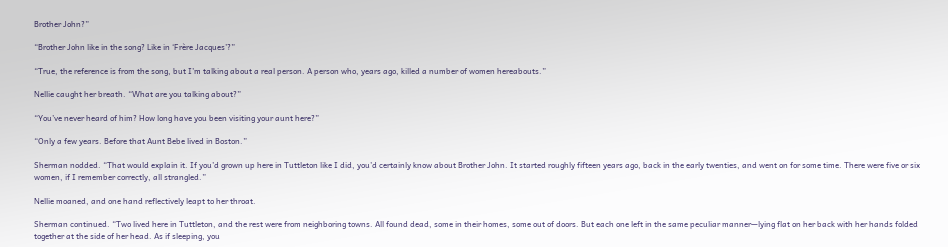Brother John?”

“Brother John like in the song? Like in ‘Frère Jacques’?”

“True, the reference is from the song, but I’m talking about a real person. A person who, years ago, killed a number of women hereabouts.”

Nellie caught her breath. “What are you talking about?”

“You’ve never heard of him? How long have you been visiting your aunt here?”

“Only a few years. Before that Aunt Bebe lived in Boston.”

Sherman nodded. “That would explain it. If you’d grown up here in Tuttleton like I did, you’d certainly know about Brother John. It started roughly fifteen years ago, back in the early twenties, and went on for some time. There were five or six women, if I remember correctly, all strangled.”

Nellie moaned, and one hand reflectively leapt to her throat.

Sherman continued. “Two lived here in Tuttleton, and the rest were from neighboring towns. All found dead, some in their homes, some out of doors. But each one left in the same peculiar manner—lying flat on her back with her hands folded together at the side of her head. As if sleeping, you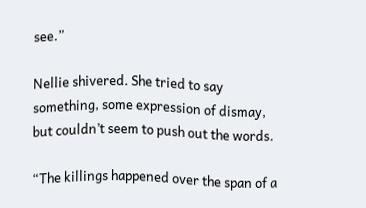see.”

Nellie shivered. She tried to say something, some expression of dismay, but couldn’t seem to push out the words.

“The killings happened over the span of a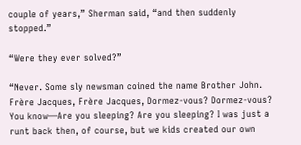couple of years,” Sherman said, “and then suddenly stopped.”

“Were they ever solved?”

“Never. Some sly newsman coined the name Brother John. Frère Jacques, Frère Jacques, Dormez-vous? Dormez-vous? You know—Are you sleeping? Are you sleeping? I was just a runt back then, of course, but we kids created our own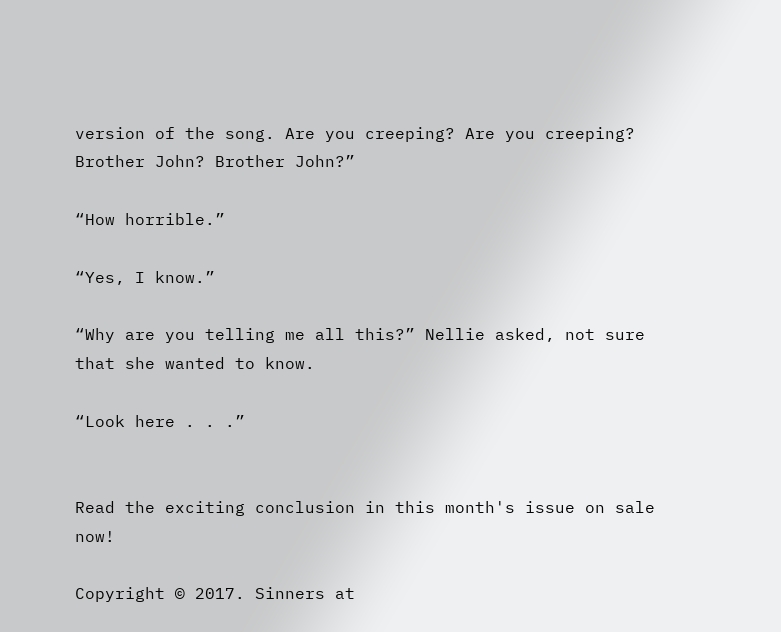version of the song. Are you creeping? Are you creeping? Brother John? Brother John?”

“How horrible.”

“Yes, I know.”

“Why are you telling me all this?” Nellie asked, not sure that she wanted to know.

“Look here . . .”


Read the exciting conclusion in this month's issue on sale now!

Copyright © 2017. Sinners at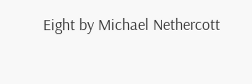Eight by Michael Nethercott